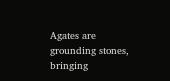Agates are grounding stones, bringing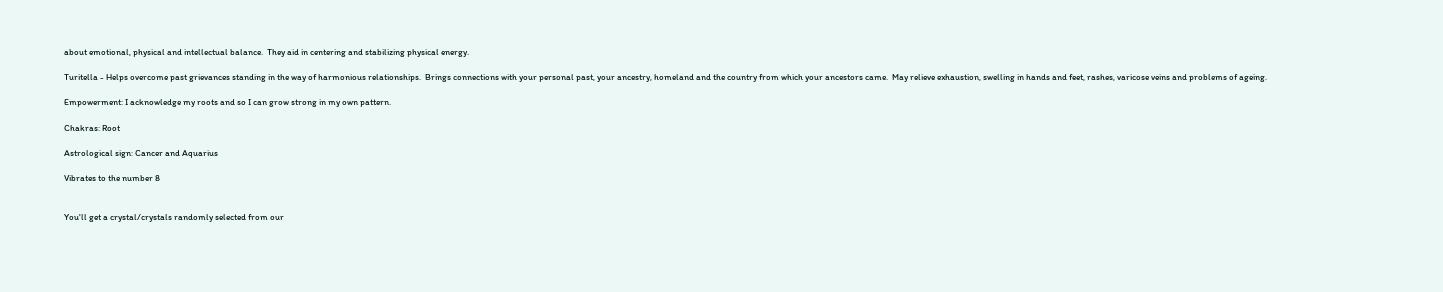about emotional, physical and intellectual balance.  They aid in centering and stabilizing physical energy.

Turitella - Helps overcome past grievances standing in the way of harmonious relationships.  Brings connections with your personal past, your ancestry, homeland and the country from which your ancestors came.  May relieve exhaustion, swelling in hands and feet, rashes, varicose veins and problems of ageing.

Empowerment: I acknowledge my roots and so I can grow strong in my own pattern.

Chakras: Root

Astrological sign: Cancer and Aquarius

Vibrates to the number 8


You'll get a crystal/crystals randomly selected from our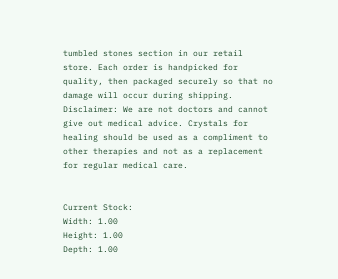tumbled stones section in our retail store. Each order is handpicked for quality, then packaged securely so that no damage will occur during shipping.
Disclaimer: We are not doctors and cannot give out medical advice. Crystals for healing should be used as a compliment to other therapies and not as a replacement for regular medical care.


Current Stock:
Width: 1.00
Height: 1.00
Depth: 1.00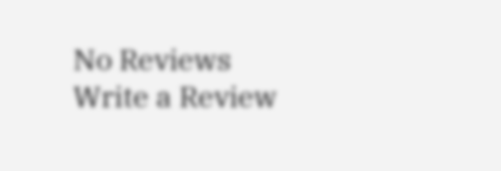No Reviews Write a Review